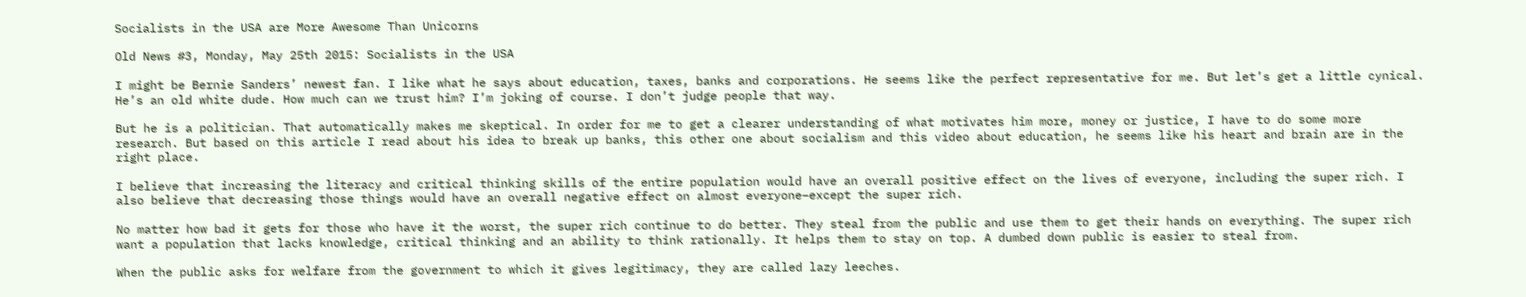Socialists in the USA are More Awesome Than Unicorns

Old News #3, Monday, May 25th 2015: Socialists in the USA

I might be Bernie Sanders’ newest fan. I like what he says about education, taxes, banks and corporations. He seems like the perfect representative for me. But let’s get a little cynical. He’s an old white dude. How much can we trust him? I’m joking of course. I don’t judge people that way.

But he is a politician. That automatically makes me skeptical. In order for me to get a clearer understanding of what motivates him more, money or justice, I have to do some more research. But based on this article I read about his idea to break up banks, this other one about socialism and this video about education, he seems like his heart and brain are in the right place.

I believe that increasing the literacy and critical thinking skills of the entire population would have an overall positive effect on the lives of everyone, including the super rich. I also believe that decreasing those things would have an overall negative effect on almost everyone–except the super rich.

No matter how bad it gets for those who have it the worst, the super rich continue to do better. They steal from the public and use them to get their hands on everything. The super rich want a population that lacks knowledge, critical thinking and an ability to think rationally. It helps them to stay on top. A dumbed down public is easier to steal from.

When the public asks for welfare from the government to which it gives legitimacy, they are called lazy leeches.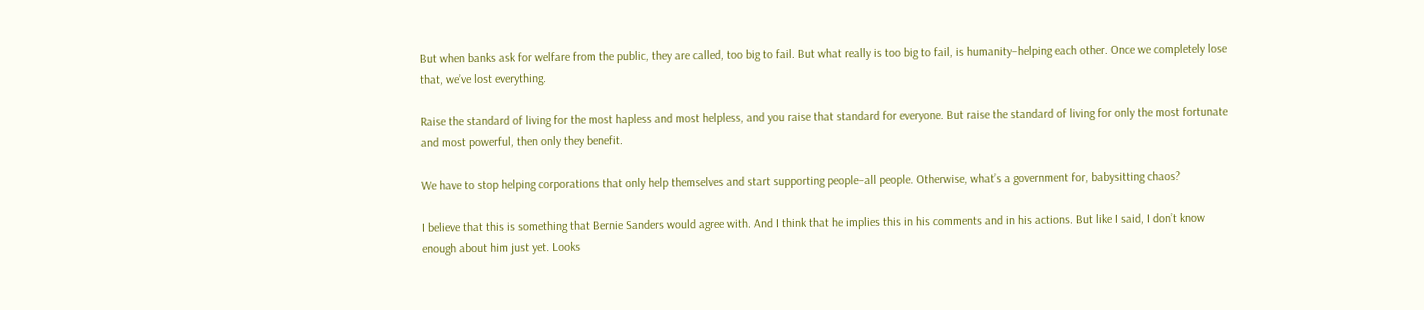But when banks ask for welfare from the public, they are called, too big to fail. But what really is too big to fail, is humanity–helping each other. Once we completely lose that, we’ve lost everything.

Raise the standard of living for the most hapless and most helpless, and you raise that standard for everyone. But raise the standard of living for only the most fortunate and most powerful, then only they benefit.

We have to stop helping corporations that only help themselves and start supporting people–all people. Otherwise, what’s a government for, babysitting chaos?

I believe that this is something that Bernie Sanders would agree with. And I think that he implies this in his comments and in his actions. But like I said, I don’t know enough about him just yet. Looks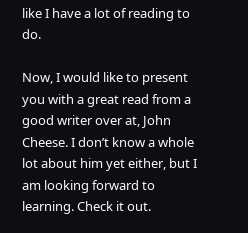like I have a lot of reading to do.

Now, I would like to present you with a great read from a good writer over at, John Cheese. I don’t know a whole lot about him yet either, but I am looking forward to learning. Check it out.